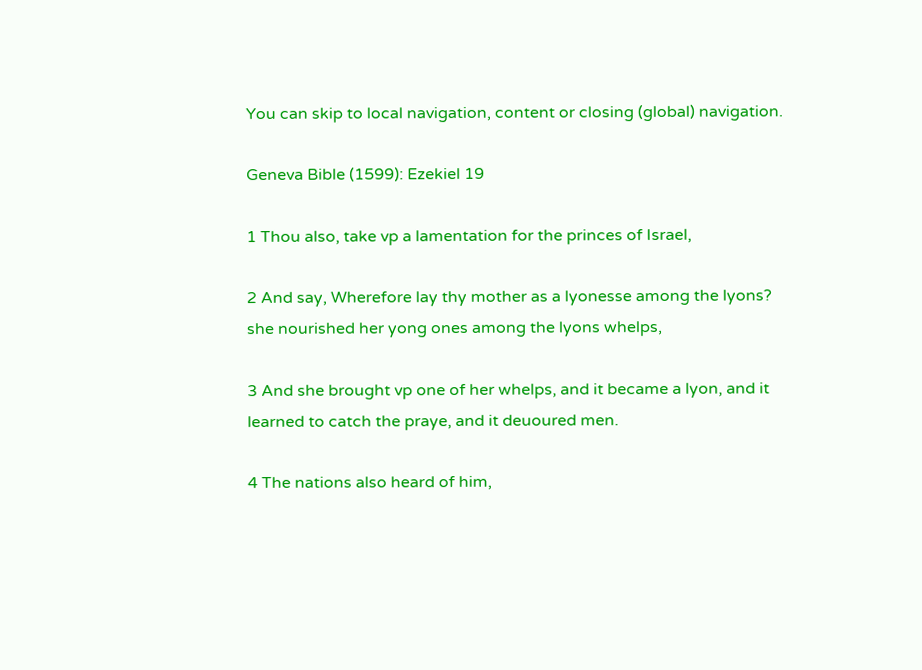You can skip to local navigation, content or closing (global) navigation.

Geneva Bible (1599): Ezekiel 19

1 Thou also, take vp a lamentation for the princes of Israel,

2 And say, Wherefore lay thy mother as a lyonesse among the lyons? she nourished her yong ones among the lyons whelps,

3 And she brought vp one of her whelps, and it became a lyon, and it learned to catch the praye, and it deuoured men.

4 The nations also heard of him,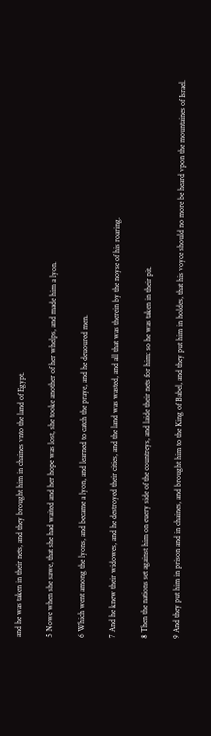and he was taken in their nets, and they brought him in chaines vnto the land of Egypt.

5 Nowe when she sawe, that she had waited and her hope was lost, she tooke another of her whelps, and made him a lyon.

6 Which went among the lyons, and became a lyon, and learned to catch the praye, and he deuoured men.

7 And he knew their widowes, and he destroyed their cities, and the land was wasted, and all that was therein by the noyse of his roaring.

8 Then the nations set against him on euery side of the countreys, and laide their nets for him: so he was taken in their pit.

9 And they put him in prison and in chaines, and brought him to the King of Babel, and they put him in holdes, that his voyce should no more be heard vpon the mountaines of Israel.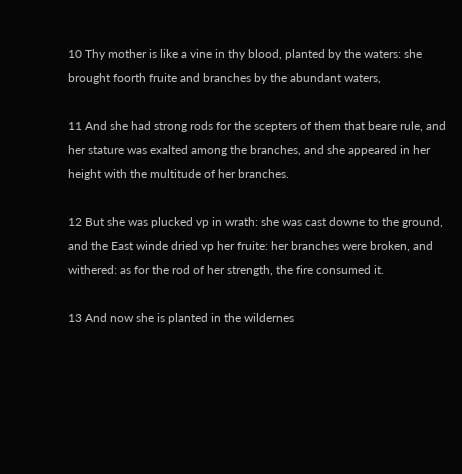10 Thy mother is like a vine in thy blood, planted by the waters: she brought foorth fruite and branches by the abundant waters,

11 And she had strong rods for the scepters of them that beare rule, and her stature was exalted among the branches, and she appeared in her height with the multitude of her branches.

12 But she was plucked vp in wrath: she was cast downe to the ground, and the East winde dried vp her fruite: her branches were broken, and withered: as for the rod of her strength, the fire consumed it.

13 And now she is planted in the wildernes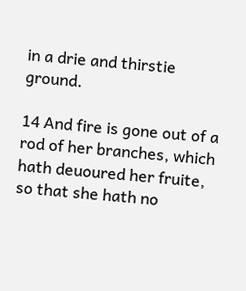in a drie and thirstie ground.

14 And fire is gone out of a rod of her branches, which hath deuoured her fruite, so that she hath no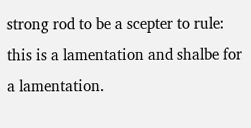strong rod to be a scepter to rule: this is a lamentation and shalbe for a lamentation.